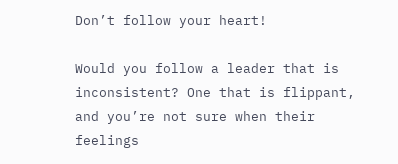Don’t follow your heart!

Would you follow a leader that is inconsistent? One that is flippant, and you’re not sure when their feelings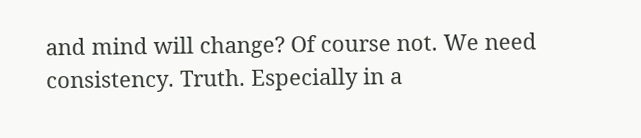and mind will change? Of course not. We need consistency. Truth. Especially in a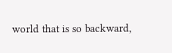world that is so backward,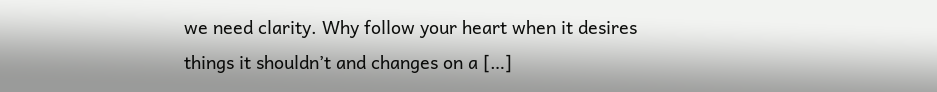we need clarity. Why follow your heart when it desires things it shouldn’t and changes on a […]